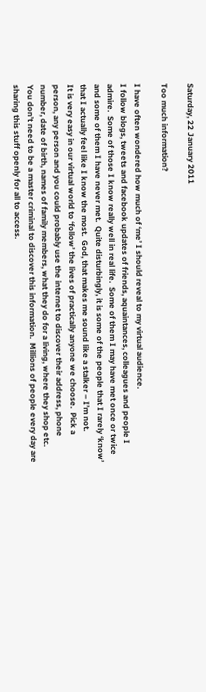Saturday, 22 January 2011

Too much information?

I have often wondered how much of ‘me’ I should reveal to my virtual audience.
I follow blogs, tweets and facebook updates of friends, aquaintances, colleagues and people I admire.  Some of those I know really well in real life.  Some of them I may have met once or twice and some of them I have never met.  Quite disturbingly, it is some of the people that I rarely ‘know’ that I actually feel like I know the most.  God, that makes me sound like a stalker – I’m not.
It is very easy in our virtual world to ‘follow’ the lives of practically anyone we choose.  Pick a person, any person and you could probably use the internet to discover their address, phone number, date of birth, names of family members, what they do for a living, where they shop etc.  You don’t need to be a master criminal to discover this information.  Millions of people every day are sharing this stuff openly for all to access.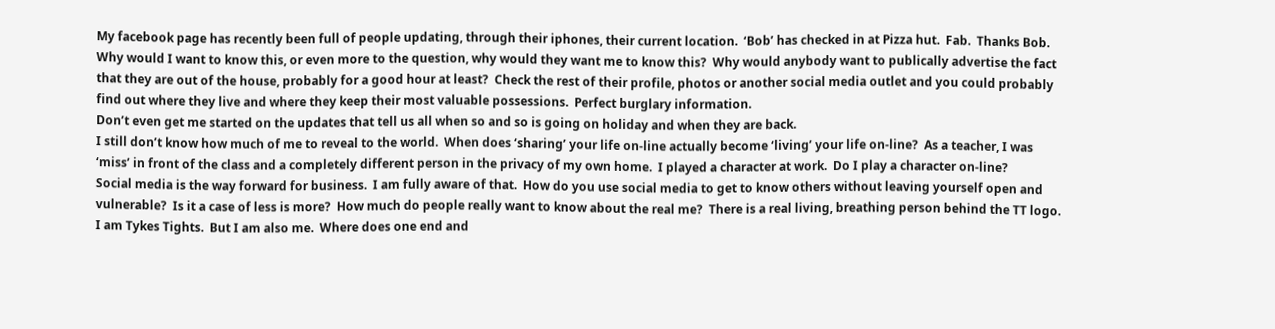My facebook page has recently been full of people updating, through their iphones, their current location.  ‘Bob’ has checked in at Pizza hut.  Fab.  Thanks Bob.  Why would I want to know this, or even more to the question, why would they want me to know this?  Why would anybody want to publically advertise the fact that they are out of the house, probably for a good hour at least?  Check the rest of their profile, photos or another social media outlet and you could probably find out where they live and where they keep their most valuable possessions.  Perfect burglary information.
Don’t even get me started on the updates that tell us all when so and so is going on holiday and when they are back.
I still don’t know how much of me to reveal to the world.  When does ‘sharing’ your life on-line actually become ‘living’ your life on-line?  As a teacher, I was ‘miss’ in front of the class and a completely different person in the privacy of my own home.  I played a character at work.  Do I play a character on-line?
Social media is the way forward for business.  I am fully aware of that.  How do you use social media to get to know others without leaving yourself open and vulnerable?  Is it a case of less is more?  How much do people really want to know about the real me?  There is a real living, breathing person behind the TT logo.  I am Tykes Tights.  But I am also me.  Where does one end and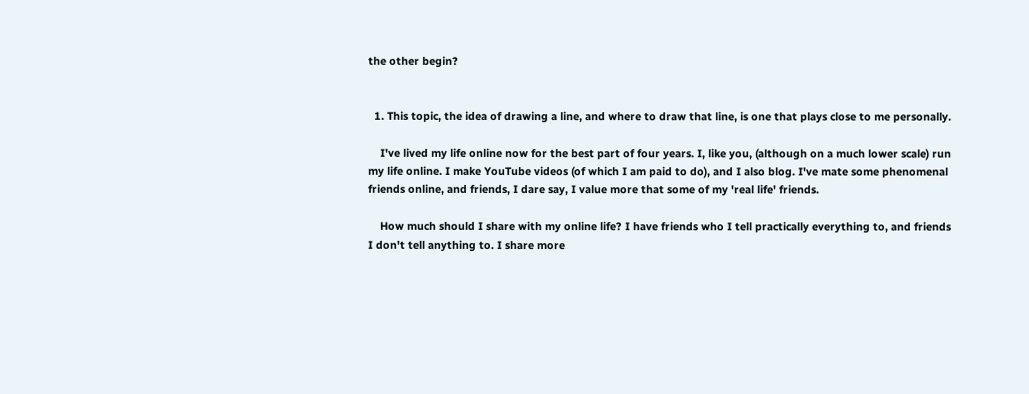the other begin?


  1. This topic, the idea of drawing a line, and where to draw that line, is one that plays close to me personally.

    I've lived my life online now for the best part of four years. I, like you, (although on a much lower scale) run my life online. I make YouTube videos (of which I am paid to do), and I also blog. I've mate some phenomenal friends online, and friends, I dare say, I value more that some of my 'real life' friends.

    How much should I share with my online life? I have friends who I tell practically everything to, and friends I don't tell anything to. I share more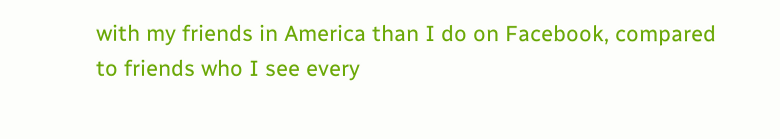with my friends in America than I do on Facebook, compared to friends who I see every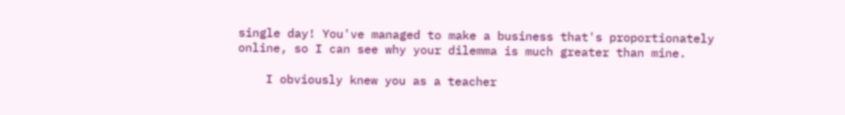single day! You've managed to make a business that's proportionately online, so I can see why your dilemma is much greater than mine.

    I obviously knew you as a teacher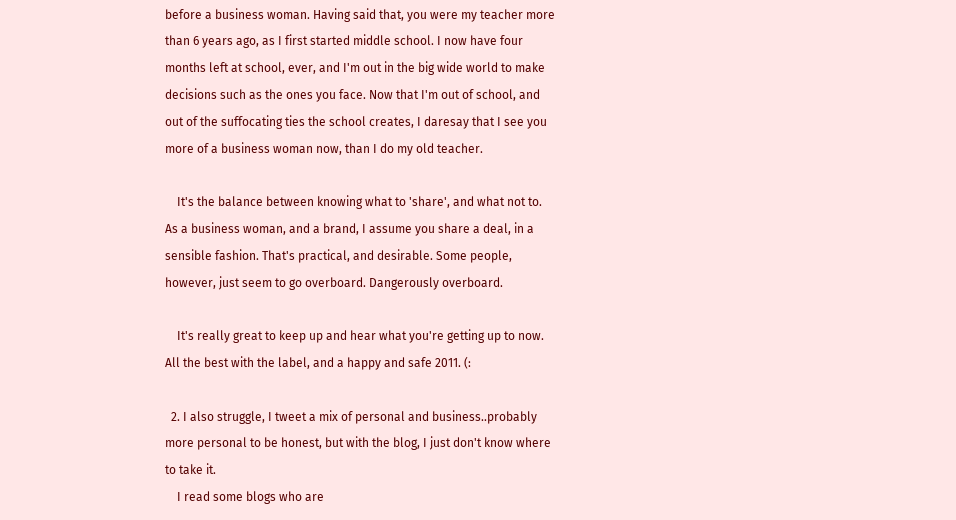before a business woman. Having said that, you were my teacher more than 6 years ago, as I first started middle school. I now have four months left at school, ever, and I'm out in the big wide world to make decisions such as the ones you face. Now that I'm out of school, and out of the suffocating ties the school creates, I daresay that I see you more of a business woman now, than I do my old teacher.

    It's the balance between knowing what to 'share', and what not to. As a business woman, and a brand, I assume you share a deal, in a sensible fashion. That's practical, and desirable. Some people, however, just seem to go overboard. Dangerously overboard.

    It's really great to keep up and hear what you're getting up to now. All the best with the label, and a happy and safe 2011. (:

  2. I also struggle, I tweet a mix of personal and business..probably more personal to be honest, but with the blog, I just don't know where to take it.
    I read some blogs who are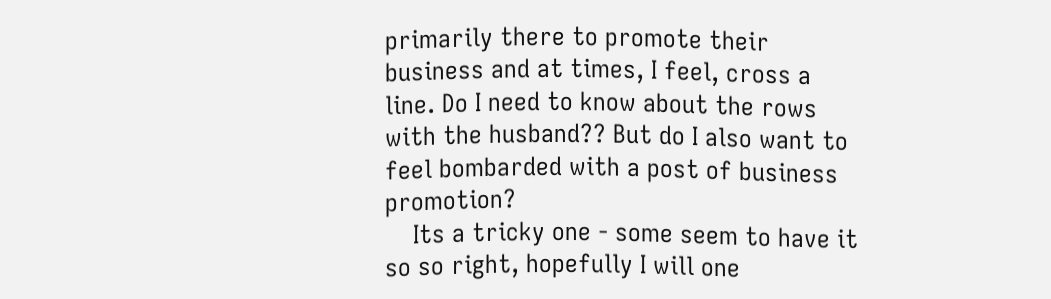primarily there to promote their business and at times, I feel, cross a line. Do I need to know about the rows with the husband?? But do I also want to feel bombarded with a post of business promotion?
    Its a tricky one - some seem to have it so so right, hopefully I will one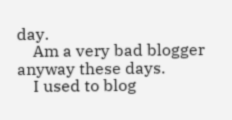day.
    Am a very bad blogger anyway these days.
    I used to blog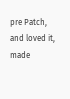pre Patch, and loved it, made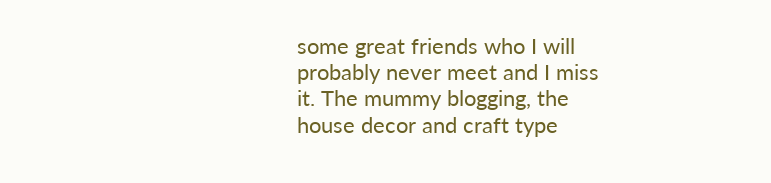some great friends who I will probably never meet and I miss it. The mummy blogging, the house decor and craft type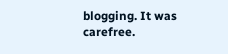blogging. It was carefree.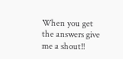When you get the answers give me a shout!!